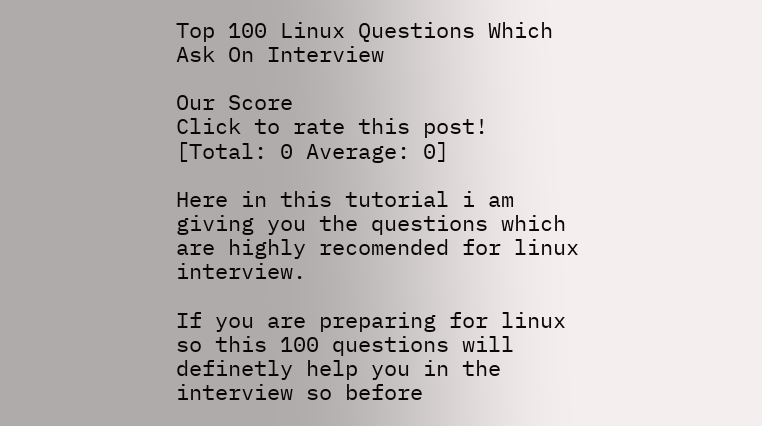Top 100 Linux Questions Which Ask On Interview

Our Score
Click to rate this post!
[Total: 0 Average: 0]

Here in this tutorial i am giving you the questions which are highly recomended for linux interview.

If you are preparing for linux so this 100 questions will definetly help you in the interview so before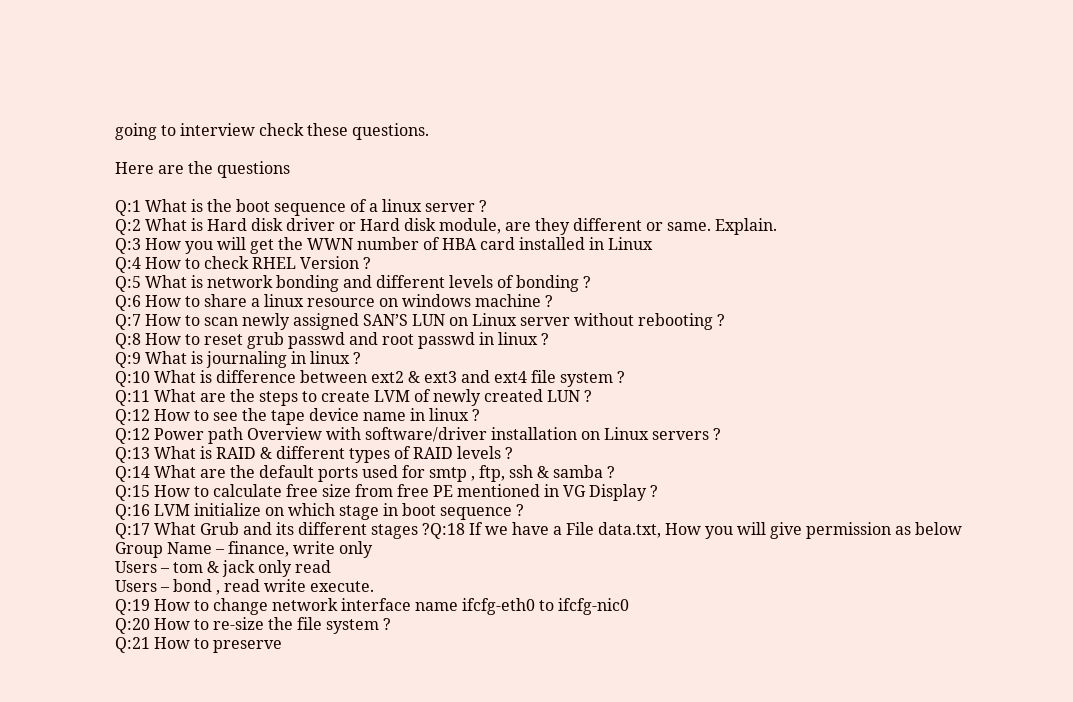going to interview check these questions.

Here are the questions

Q:1 What is the boot sequence of a linux server ?
Q:2 What is Hard disk driver or Hard disk module, are they different or same. Explain.
Q:3 How you will get the WWN number of HBA card installed in Linux
Q:4 How to check RHEL Version ?
Q:5 What is network bonding and different levels of bonding ?
Q:6 How to share a linux resource on windows machine ?
Q:7 How to scan newly assigned SAN’S LUN on Linux server without rebooting ?
Q:8 How to reset grub passwd and root passwd in linux ?
Q:9 What is journaling in linux ?
Q:10 What is difference between ext2 & ext3 and ext4 file system ?
Q:11 What are the steps to create LVM of newly created LUN ?
Q:12 How to see the tape device name in linux ?
Q:12 Power path Overview with software/driver installation on Linux servers ?
Q:13 What is RAID & different types of RAID levels ?
Q:14 What are the default ports used for smtp , ftp, ssh & samba ?
Q:15 How to calculate free size from free PE mentioned in VG Display ?
Q:16 LVM initialize on which stage in boot sequence ?
Q:17 What Grub and its different stages ?Q:18 If we have a File data.txt, How you will give permission as below
Group Name – finance, write only
Users – tom & jack only read
Users – bond , read write execute.
Q:19 How to change network interface name ifcfg-eth0 to ifcfg-nic0
Q:20 How to re-size the file system ?
Q:21 How to preserve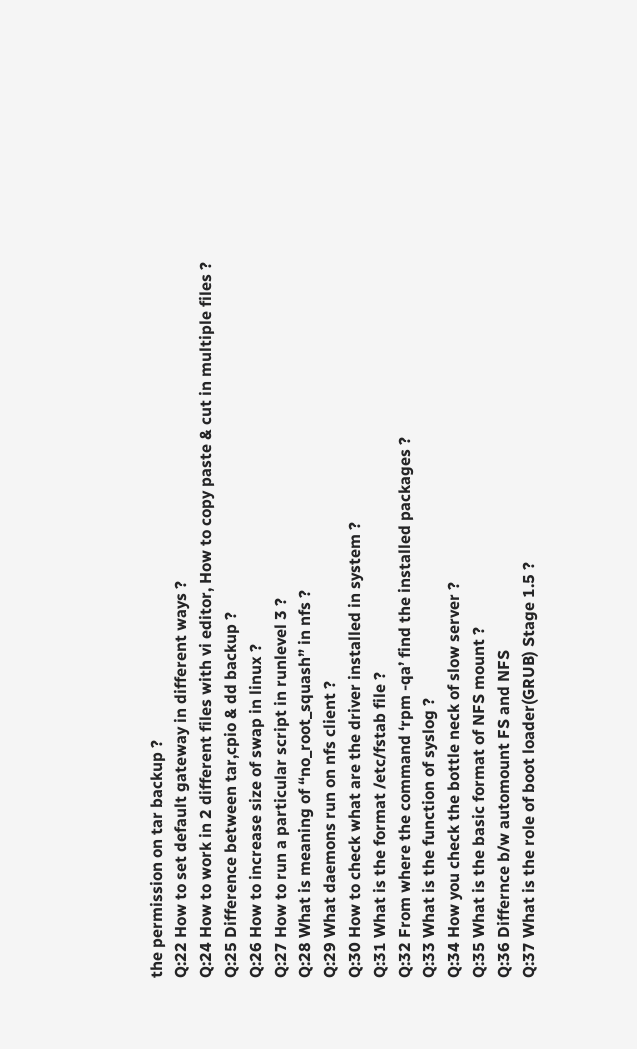the permission on tar backup ?
Q:22 How to set default gateway in different ways ?
Q:24 How to work in 2 different files with vi editor, How to copy paste & cut in multiple files ?
Q:25 Difference between tar,cpio & dd backup ?
Q:26 How to increase size of swap in linux ?
Q:27 How to run a particular script in runlevel 3 ?
Q:28 What is meaning of “no_root_squash” in nfs ?
Q:29 What daemons run on nfs client ?
Q:30 How to check what are the driver installed in system ?
Q:31 What is the format /etc/fstab file ?
Q:32 From where the command ‘rpm -qa’ find the installed packages ?
Q:33 What is the function of syslog ?
Q:34 How you check the bottle neck of slow server ?
Q:35 What is the basic format of NFS mount ?
Q:36 Differnce b/w automount FS and NFS
Q:37 What is the role of boot loader(GRUB) Stage 1.5 ?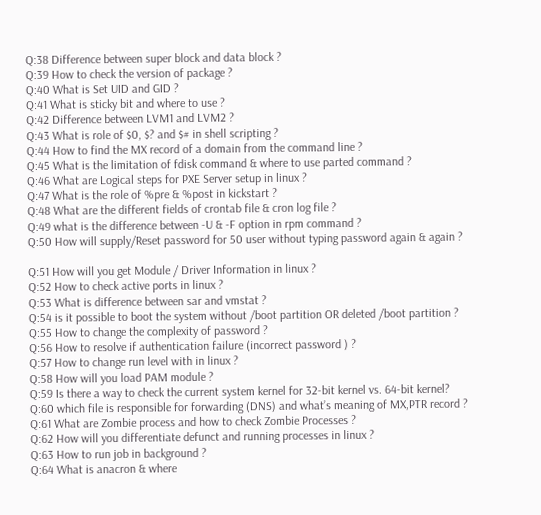Q:38 Difference between super block and data block ?
Q:39 How to check the version of package ?
Q:40 What is Set UID and GID ?
Q:41 What is sticky bit and where to use ?
Q:42 Difference between LVM1 and LVM2 ?
Q:43 What is role of $0, $? and $# in shell scripting ?
Q:44 How to find the MX record of a domain from the command line ?
Q:45 What is the limitation of fdisk command & where to use parted command ?
Q:46 What are Logical steps for PXE Server setup in linux ?
Q:47 What is the role of %pre & %post in kickstart ?
Q:48 What are the different fields of crontab file & cron log file ?
Q:49 what is the difference between -U & -F option in rpm command ?
Q:50 How will supply/Reset password for 50 user without typing password again & again ?

Q:51 How will you get Module / Driver Information in linux ?
Q:52 How to check active ports in linux ?
Q:53 What is difference between sar and vmstat ?
Q:54 is it possible to boot the system without /boot partition OR deleted /boot partition ?
Q:55 How to change the complexity of password ?
Q:56 How to resolve if authentication failure (incorrect password ) ?
Q:57 How to change run level with in linux ?
Q:58 How will you load PAM module ?
Q:59 Is there a way to check the current system kernel for 32-bit kernel vs. 64-bit kernel?
Q:60 which file is responsible for forwarding (DNS) and what’s meaning of MX,PTR record ?
Q:61 What are Zombie process and how to check Zombie Processes ?
Q:62 How will you differentiate defunct and running processes in linux ?
Q:63 How to run job in background ?
Q:64 What is anacron & where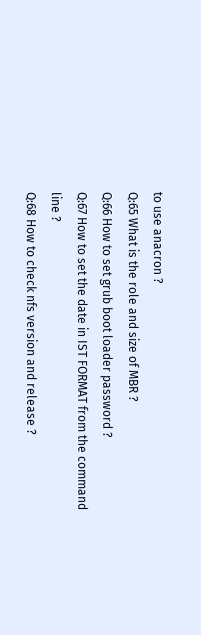to use anacron ?
Q:65 What is the role and size of MBR ?
Q:66 How to set grub boot loader password ?
Q:67 How to set the date in IST FORMAT from the command line ?
Q:68 How to check nfs version and release ?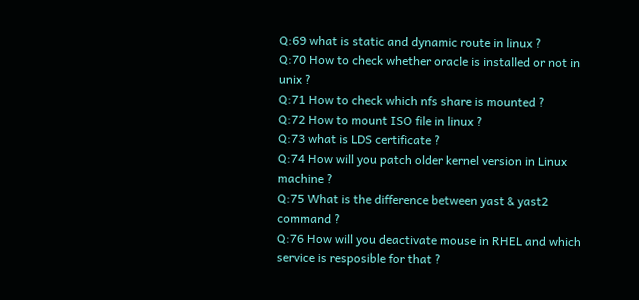Q:69 what is static and dynamic route in linux ?
Q:70 How to check whether oracle is installed or not in unix ?
Q:71 How to check which nfs share is mounted ?
Q:72 How to mount ISO file in linux ?
Q:73 what is LDS certificate ?
Q:74 How will you patch older kernel version in Linux machine ?
Q:75 What is the difference between yast & yast2 command ?
Q:76 How will you deactivate mouse in RHEL and which service is resposible for that ?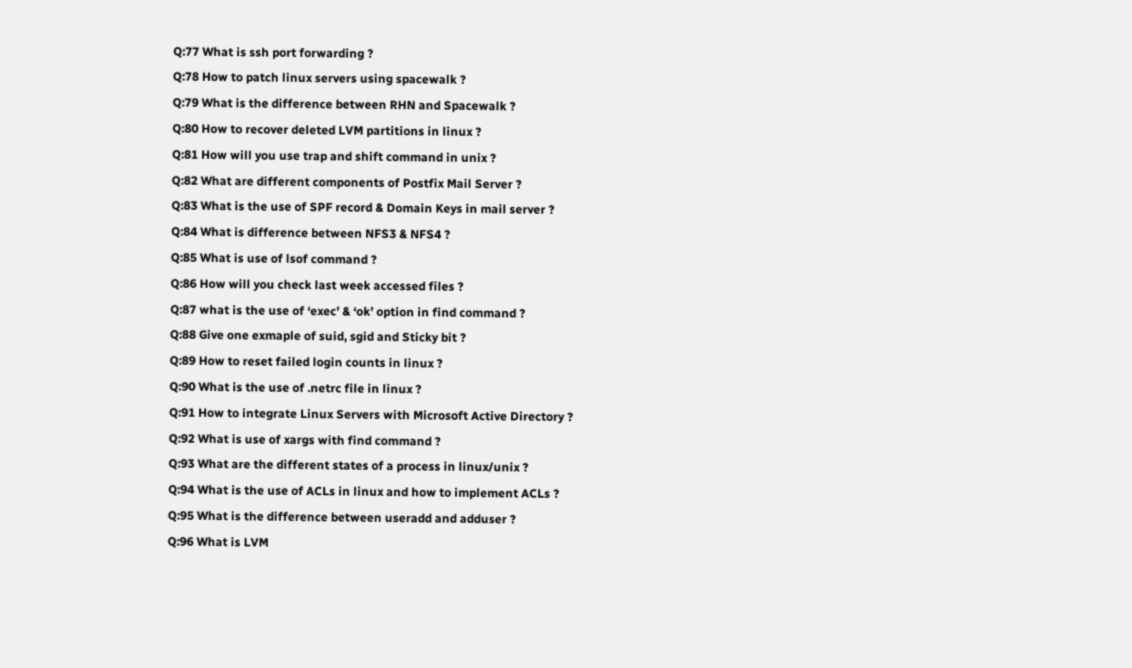Q:77 What is ssh port forwarding ?
Q:78 How to patch linux servers using spacewalk ?
Q:79 What is the difference between RHN and Spacewalk ?
Q:80 How to recover deleted LVM partitions in linux ?
Q:81 How will you use trap and shift command in unix ?
Q:82 What are different components of Postfix Mail Server ?
Q:83 What is the use of SPF record & Domain Keys in mail server ?
Q:84 What is difference between NFS3 & NFS4 ?
Q:85 What is use of lsof command ?
Q:86 How will you check last week accessed files ?
Q:87 what is the use of ‘exec’ & ‘ok’ option in find command ?
Q:88 Give one exmaple of suid, sgid and Sticky bit ?
Q:89 How to reset failed login counts in linux ?
Q:90 What is the use of .netrc file in linux ?
Q:91 How to integrate Linux Servers with Microsoft Active Directory ?
Q:92 What is use of xargs with find command ?
Q:93 What are the different states of a process in linux/unix ?
Q:94 What is the use of ACLs in linux and how to implement ACLs ?
Q:95 What is the difference between useradd and adduser ?
Q:96 What is LVM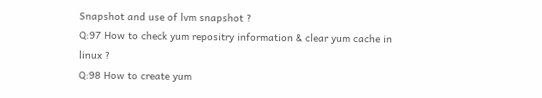Snapshot and use of lvm snapshot ?
Q:97 How to check yum repositry information & clear yum cache in linux ?
Q:98 How to create yum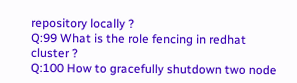repository locally ?
Q:99 What is the role fencing in redhat cluster ?
Q:100 How to gracefully shutdown two node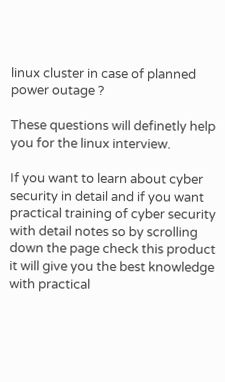linux cluster in case of planned power outage ?

These questions will definetly help you for the linux interview.

If you want to learn about cyber security in detail and if you want practical training of cyber security with detail notes so by scrolling down the page check this product it will give you the best knowledge with practical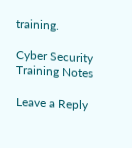training.

Cyber Security Training Notes

Leave a Reply